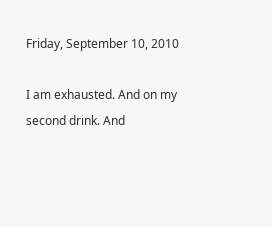Friday, September 10, 2010

I am exhausted. And on my second drink. And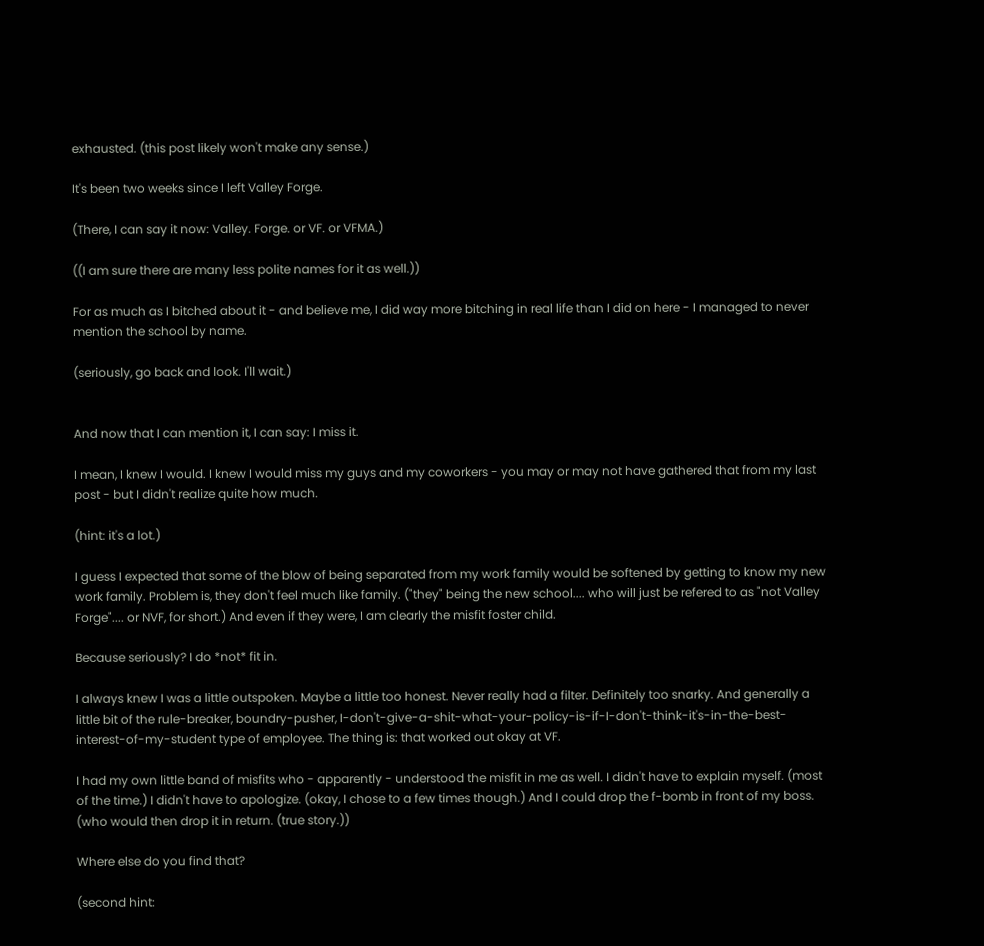exhausted. (this post likely won't make any sense.)

It's been two weeks since I left Valley Forge.

(There, I can say it now: Valley. Forge. or VF. or VFMA.)

((I am sure there are many less polite names for it as well.))

For as much as I bitched about it - and believe me, I did way more bitching in real life than I did on here - I managed to never mention the school by name.

(seriously, go back and look. I'll wait.)


And now that I can mention it, I can say: I miss it.

I mean, I knew I would. I knew I would miss my guys and my coworkers - you may or may not have gathered that from my last post - but I didn't realize quite how much.

(hint: it's a lot.)

I guess I expected that some of the blow of being separated from my work family would be softened by getting to know my new work family. Problem is, they don't feel much like family. ("they" being the new school.... who will just be refered to as "not Valley Forge".... or NVF, for short.) And even if they were, I am clearly the misfit foster child.

Because seriously? I do *not* fit in.

I always knew I was a little outspoken. Maybe a little too honest. Never really had a filter. Definitely too snarky. And generally a little bit of the rule-breaker, boundry-pusher, I-don't-give-a-shit-what-your-policy-is-if-I-don't-think-it's-in-the-best-interest-of-my-student type of employee. The thing is: that worked out okay at VF.

I had my own little band of misfits who - apparently - understood the misfit in me as well. I didn't have to explain myself. (most of the time.) I didn't have to apologize. (okay, I chose to a few times though.) And I could drop the f-bomb in front of my boss. (who would then drop it in return. (true story.))

Where else do you find that?

(second hint: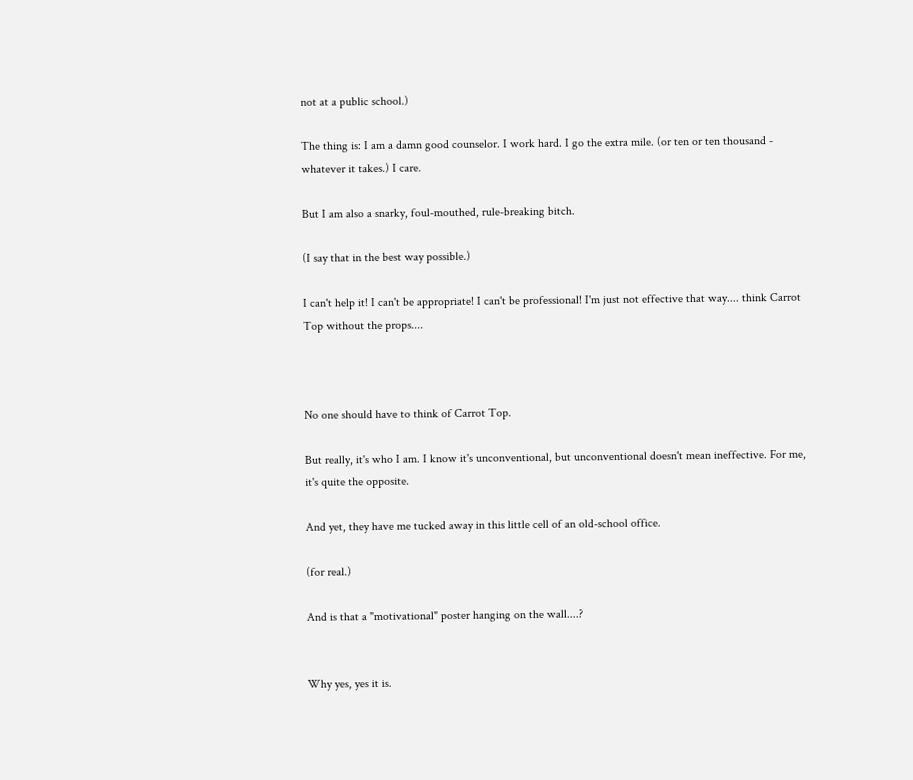not at a public school.)

The thing is: I am a damn good counselor. I work hard. I go the extra mile. (or ten or ten thousand - whatever it takes.) I care.

But I am also a snarky, foul-mouthed, rule-breaking bitch.

(I say that in the best way possible.)

I can't help it! I can't be appropriate! I can't be professional! I'm just not effective that way.... think Carrot Top without the props....



No one should have to think of Carrot Top.

But really, it's who I am. I know it's unconventional, but unconventional doesn't mean ineffective. For me, it's quite the opposite.

And yet, they have me tucked away in this little cell of an old-school office.

(for real.)

And is that a "motivational" poster hanging on the wall....?


Why yes, yes it is.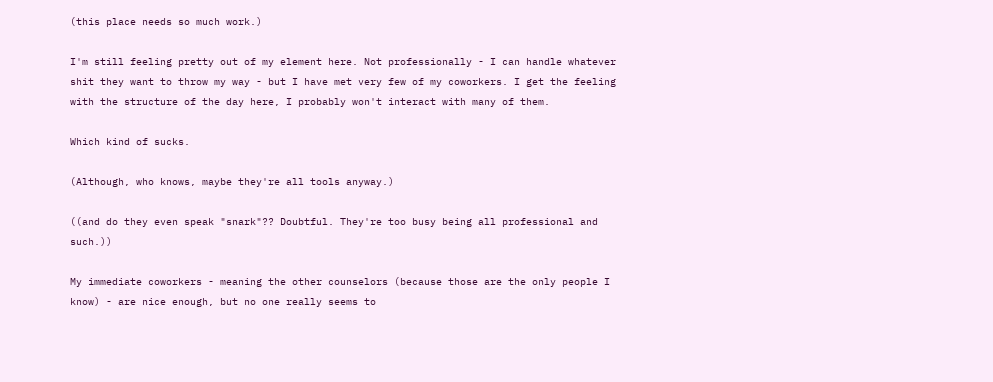(this place needs so much work.)

I'm still feeling pretty out of my element here. Not professionally - I can handle whatever shit they want to throw my way - but I have met very few of my coworkers. I get the feeling with the structure of the day here, I probably won't interact with many of them.

Which kind of sucks.

(Although, who knows, maybe they're all tools anyway.)

((and do they even speak "snark"?? Doubtful. They're too busy being all professional and such.))

My immediate coworkers - meaning the other counselors (because those are the only people I know) - are nice enough, but no one really seems to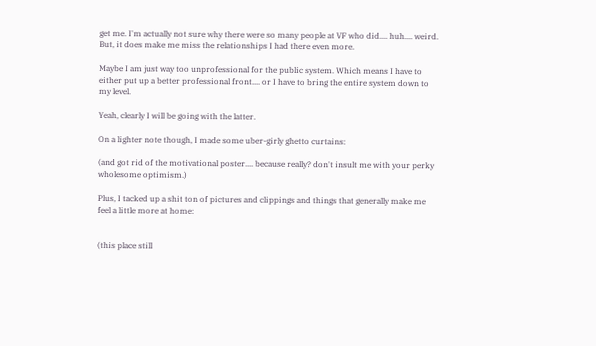get me. I'm actually not sure why there were so many people at VF who did.... huh.... weird. But, it does make me miss the relationships I had there even more.

Maybe I am just way too unprofessional for the public system. Which means I have to either put up a better professional front.... or I have to bring the entire system down to my level.

Yeah, clearly I will be going with the latter.

On a lighter note though, I made some uber-girly ghetto curtains:

(and got rid of the motivational poster.... because really? don't insult me with your perky wholesome optimism.)

Plus, I tacked up a shit ton of pictures and clippings and things that generally make me feel a little more at home:


(this place still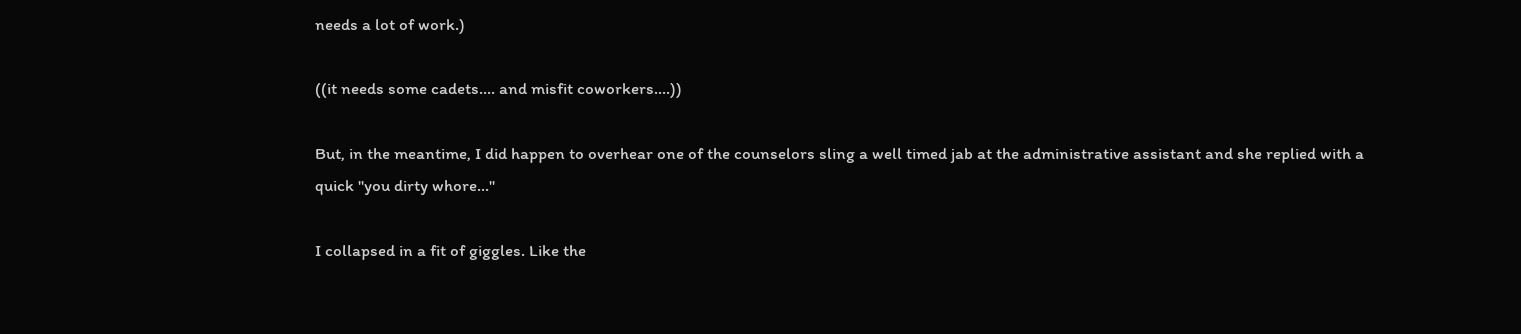needs a lot of work.)

((it needs some cadets.... and misfit coworkers....))

But, in the meantime, I did happen to overhear one of the counselors sling a well timed jab at the administrative assistant and she replied with a quick "you dirty whore..."

I collapsed in a fit of giggles. Like the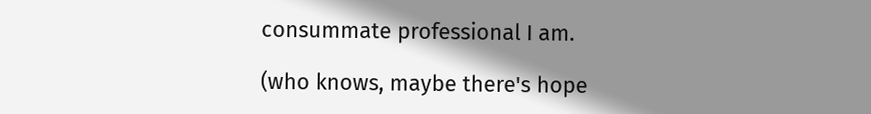consummate professional I am.

(who knows, maybe there's hope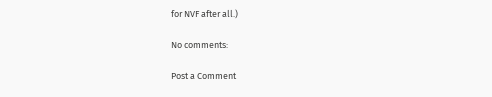for NVF after all.)

No comments:

Post a Comment